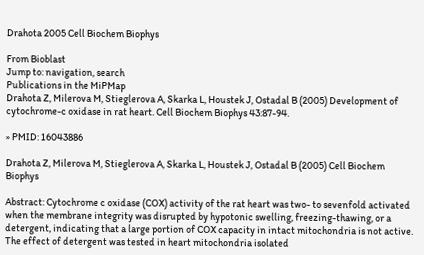Drahota 2005 Cell Biochem Biophys

From Bioblast
Jump to: navigation, search
Publications in the MiPMap
Drahota Z, Milerova M, Stieglerova A, Skarka L, Houstek J, Ostadal B (2005) Development of cytochrome-c oxidase in rat heart. Cell Biochem Biophys 43:87-94.

» PMID: 16043886

Drahota Z, Milerova M, Stieglerova A, Skarka L, Houstek J, Ostadal B (2005) Cell Biochem Biophys

Abstract: Cytochrome c oxidase (COX) activity of the rat heart was two- to sevenfold activated when the membrane integrity was disrupted by hypotonic swelling, freezing-thawing, or a detergent, indicating that a large portion of COX capacity in intact mitochondria is not active. The effect of detergent was tested in heart mitochondria isolated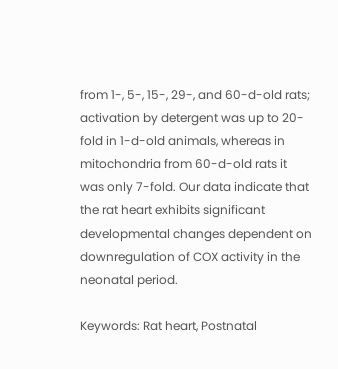from 1-, 5-, 15-, 29-, and 60-d-old rats; activation by detergent was up to 20-fold in 1-d-old animals, whereas in mitochondria from 60-d-old rats it was only 7-fold. Our data indicate that the rat heart exhibits significant developmental changes dependent on downregulation of COX activity in the neonatal period.

Keywords: Rat heart, Postnatal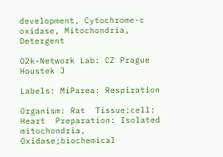development, Cytochrome-c oxidase, Mitochondria, Detergent

O2k-Network Lab: CZ Prague Houstek J

Labels: MiParea: Respiration

Organism: Rat  Tissue;cell: Heart  Preparation: Isolated mitochondria, Oxidase;biochemical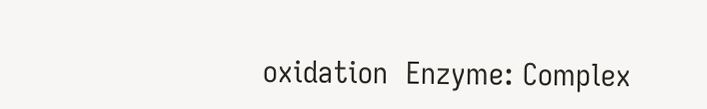oxidation  Enzyme: Complex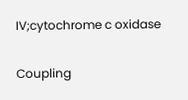IV;cytochrome c oxidase

Coupling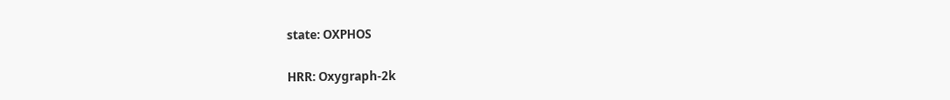state: OXPHOS

HRR: Oxygraph-2k